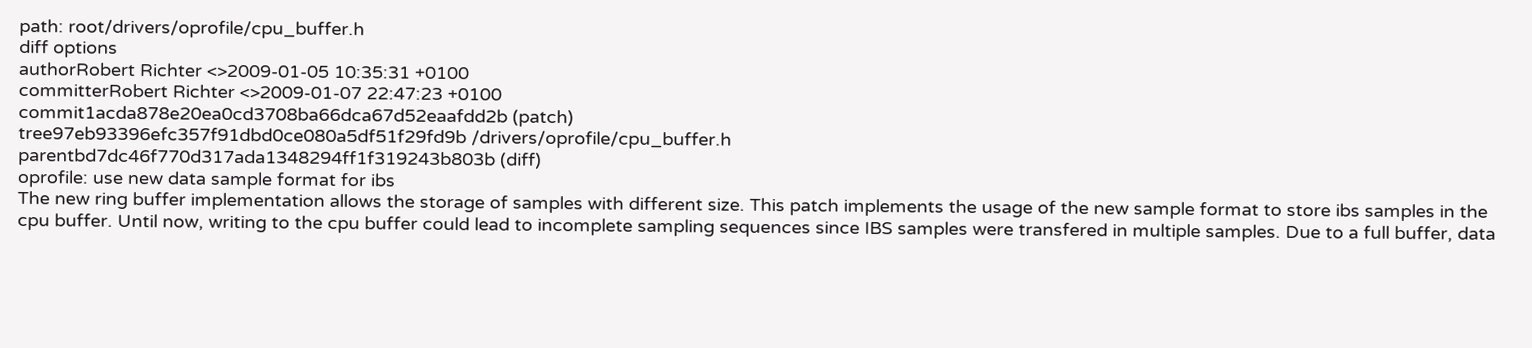path: root/drivers/oprofile/cpu_buffer.h
diff options
authorRobert Richter <>2009-01-05 10:35:31 +0100
committerRobert Richter <>2009-01-07 22:47:23 +0100
commit1acda878e20ea0cd3708ba66dca67d52eaafdd2b (patch)
tree97eb93396efc357f91dbd0ce080a5df51f29fd9b /drivers/oprofile/cpu_buffer.h
parentbd7dc46f770d317ada1348294ff1f319243b803b (diff)
oprofile: use new data sample format for ibs
The new ring buffer implementation allows the storage of samples with different size. This patch implements the usage of the new sample format to store ibs samples in the cpu buffer. Until now, writing to the cpu buffer could lead to incomplete sampling sequences since IBS samples were transfered in multiple samples. Due to a full buffer, data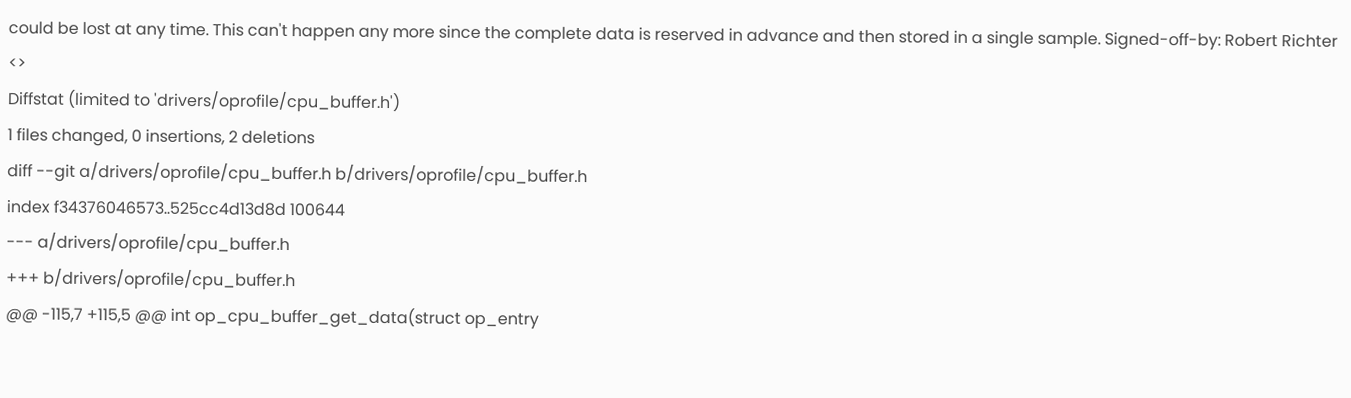could be lost at any time. This can't happen any more since the complete data is reserved in advance and then stored in a single sample. Signed-off-by: Robert Richter <>
Diffstat (limited to 'drivers/oprofile/cpu_buffer.h')
1 files changed, 0 insertions, 2 deletions
diff --git a/drivers/oprofile/cpu_buffer.h b/drivers/oprofile/cpu_buffer.h
index f34376046573..525cc4d13d8d 100644
--- a/drivers/oprofile/cpu_buffer.h
+++ b/drivers/oprofile/cpu_buffer.h
@@ -115,7 +115,5 @@ int op_cpu_buffer_get_data(struct op_entry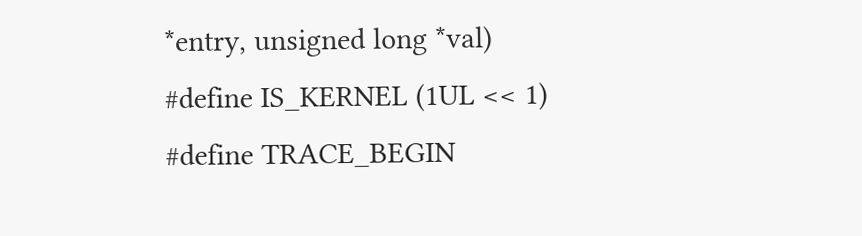*entry, unsigned long *val)
#define IS_KERNEL (1UL << 1)
#define TRACE_BEGIN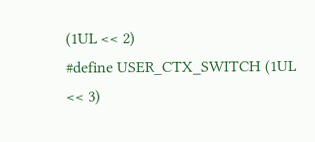(1UL << 2)
#define USER_CTX_SWITCH (1UL << 3)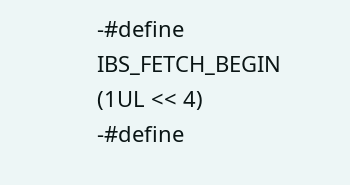-#define IBS_FETCH_BEGIN (1UL << 4)
-#define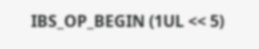IBS_OP_BEGIN (1UL << 5)